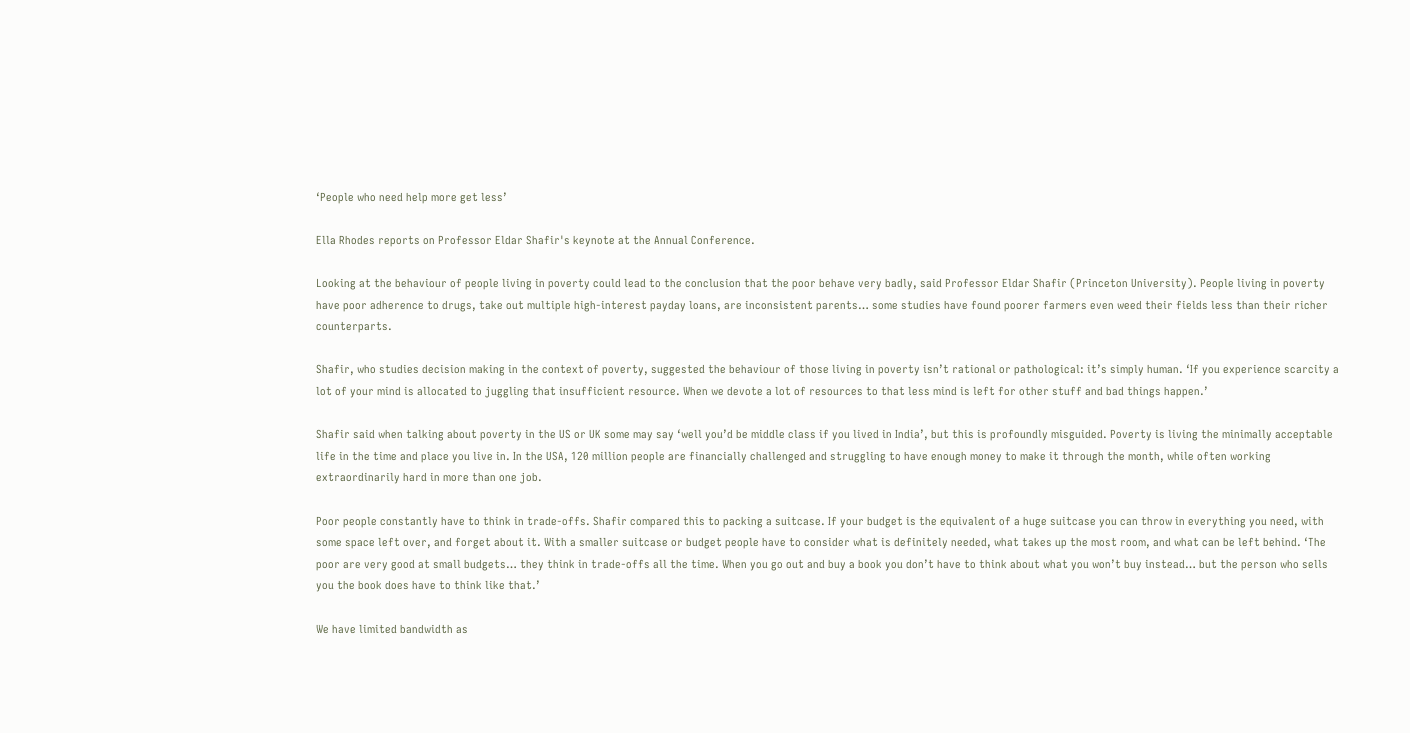‘People who need help more get less’

Ella Rhodes reports on Professor Eldar Shafir's keynote at the Annual Conference.

Looking at the behaviour of people living in poverty could lead to the conclusion that the poor behave very badly, said Professor Eldar Shafir (Princeton University). People living in poverty have poor adherence to drugs, take out multiple high-interest payday loans, are inconsistent parents… some studies have found poorer farmers even weed their fields less than their richer counterparts.

Shafir, who studies decision making in the context of poverty, suggested the behaviour of those living in poverty isn’t rational or pathological: it’s simply human. ‘If you experience scarcity a lot of your mind is allocated to juggling that insufficient resource. When we devote a lot of resources to that less mind is left for other stuff and bad things happen.’

Shafir said when talking about poverty in the US or UK some may say ‘well you’d be middle class if you lived in India’, but this is profoundly misguided. Poverty is living the minimally acceptable life in the time and place you live in. In the USA, 120 million people are financially challenged and struggling to have enough money to make it through the month, while often working extraordinarily hard in more than one job.

Poor people constantly have to think in trade-offs. Shafir compared this to packing a suitcase. If your budget is the equivalent of a huge suitcase you can throw in everything you need, with some space left over, and forget about it. With a smaller suitcase or budget people have to consider what is definitely needed, what takes up the most room, and what can be left behind. ‘The poor are very good at small budgets… they think in trade-offs all the time. When you go out and buy a book you don’t have to think about what you won’t buy instead… but the person who sells you the book does have to think like that.’

We have limited bandwidth as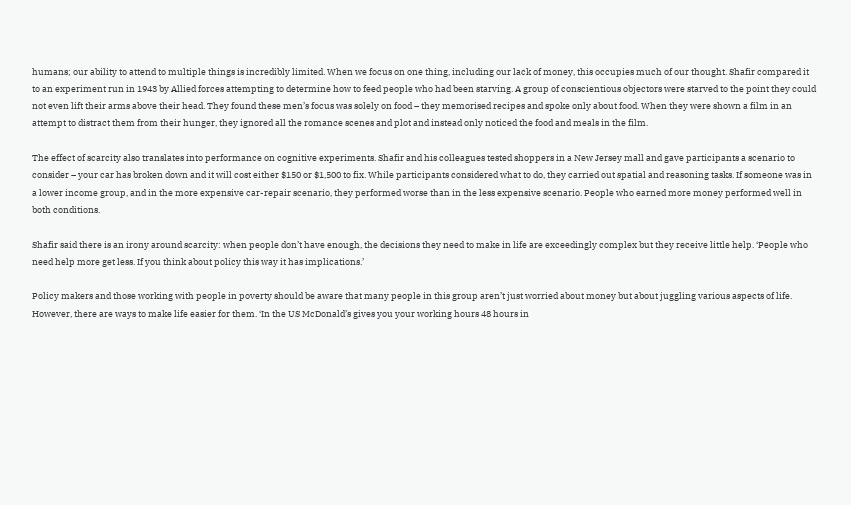humans; our ability to attend to multiple things is incredibly limited. When we focus on one thing, including our lack of money, this occupies much of our thought. Shafir compared it to an experiment run in 1943 by Allied forces attempting to determine how to feed people who had been starving. A group of conscientious objectors were starved to the point they could not even lift their arms above their head. They found these men’s focus was solely on food – they memorised recipes and spoke only about food. When they were shown a film in an attempt to distract them from their hunger, they ignored all the romance scenes and plot and instead only noticed the food and meals in the film.

The effect of scarcity also translates into performance on cognitive experiments. Shafir and his colleagues tested shoppers in a New Jersey mall and gave participants a scenario to consider – your car has broken down and it will cost either $150 or $1,500 to fix. While participants considered what to do, they carried out spatial and reasoning tasks. If someone was in a lower income group, and in the more expensive car-repair scenario, they performed worse than in the less expensive scenario. People who earned more money performed well in both conditions.

Shafir said there is an irony around scarcity: when people don’t have enough, the decisions they need to make in life are exceedingly complex but they receive little help. ‘People who need help more get less. If you think about policy this way it has implications.’

Policy makers and those working with people in poverty should be aware that many people in this group aren’t just worried about money but about juggling various aspects of life. However, there are ways to make life easier for them. ‘In the US McDonald’s gives you your working hours 48 hours in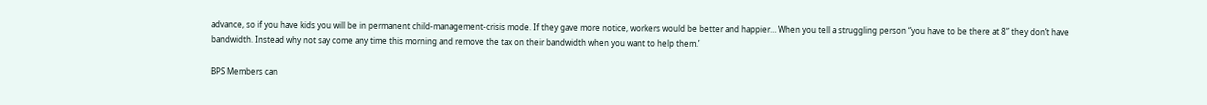advance, so if you have kids you will be in permanent child-management-crisis mode. If they gave more notice, workers would be better and happier… When you tell a struggling person “you have to be there at 8” they don’t have bandwidth. Instead why not say come any time this morning and remove the tax on their bandwidth when you want to help them.’

BPS Members can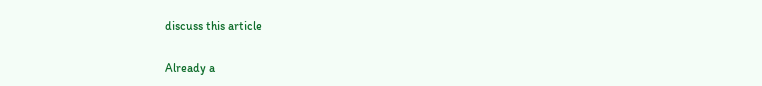discuss this article

Already a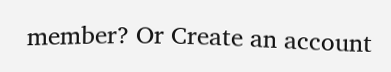member? Or Create an account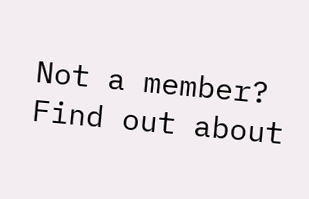Not a member? Find out about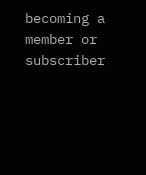becoming a member or subscriber